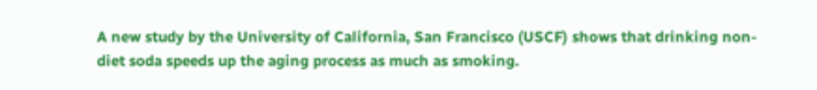A new study by the University of California, San Francisco (USCF) shows that drinking non-diet soda speeds up the aging process as much as smoking.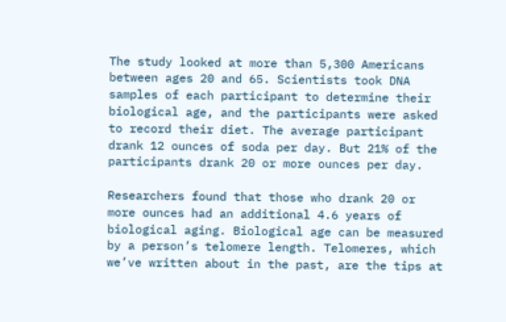The study looked at more than 5,300 Americans between ages 20 and 65. Scientists took DNA samples of each participant to determine their biological age, and the participants were asked to record their diet. The average participant drank 12 ounces of soda per day. But 21% of the participants drank 20 or more ounces per day.

Researchers found that those who drank 20 or more ounces had an additional 4.6 years of biological aging. Biological age can be measured by a person’s telomere length. Telomeres, which we’ve written about in the past, are the tips at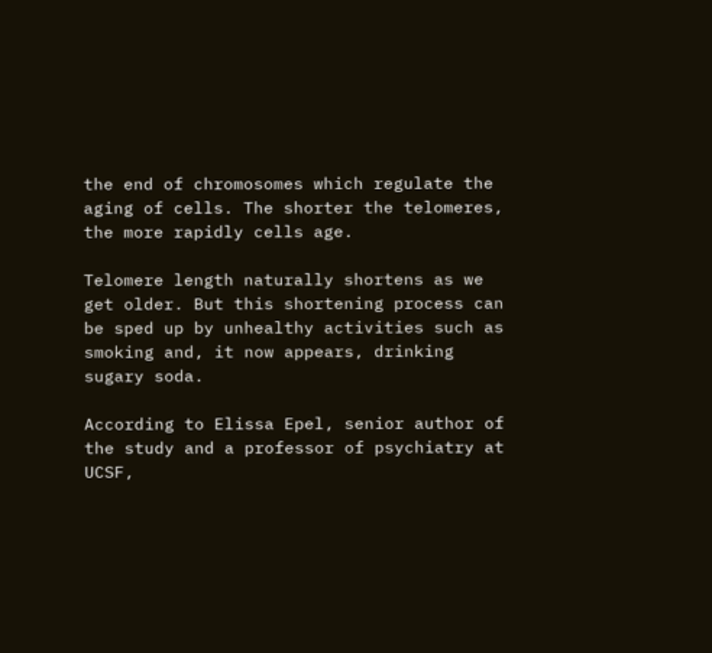the end of chromosomes which regulate the aging of cells. The shorter the telomeres, the more rapidly cells age.

Telomere length naturally shortens as we get older. But this shortening process can be sped up by unhealthy activities such as smoking and, it now appears, drinking sugary soda.

According to Elissa Epel, senior author of the study and a professor of psychiatry at UCSF,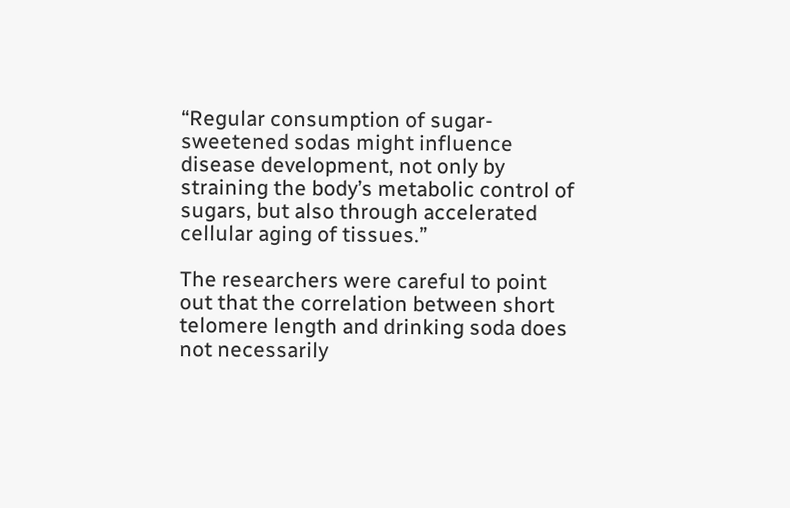“Regular consumption of sugar-sweetened sodas might influence disease development, not only by straining the body’s metabolic control of sugars, but also through accelerated cellular aging of tissues.”

The researchers were careful to point out that the correlation between short telomere length and drinking soda does not necessarily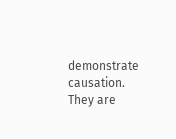demonstrate causation. They are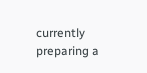currently preparing a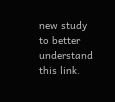new study to better understand this link.